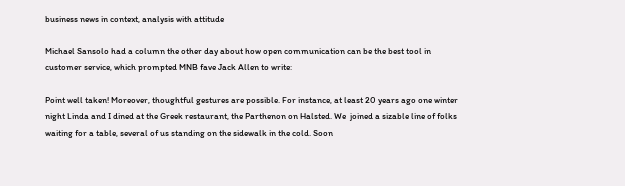business news in context, analysis with attitude

Michael Sansolo had a column the other day about how open communication can be the best tool in customer service, which prompted MNB fave Jack Allen to write:

Point well taken! Moreover, thoughtful gestures are possible. For instance, at least 20 years ago one winter night Linda and I dined at the Greek restaurant, the Parthenon on Halsted. We  joined a sizable line of folks waiting for a table, several of us standing on the sidewalk in the cold. Soon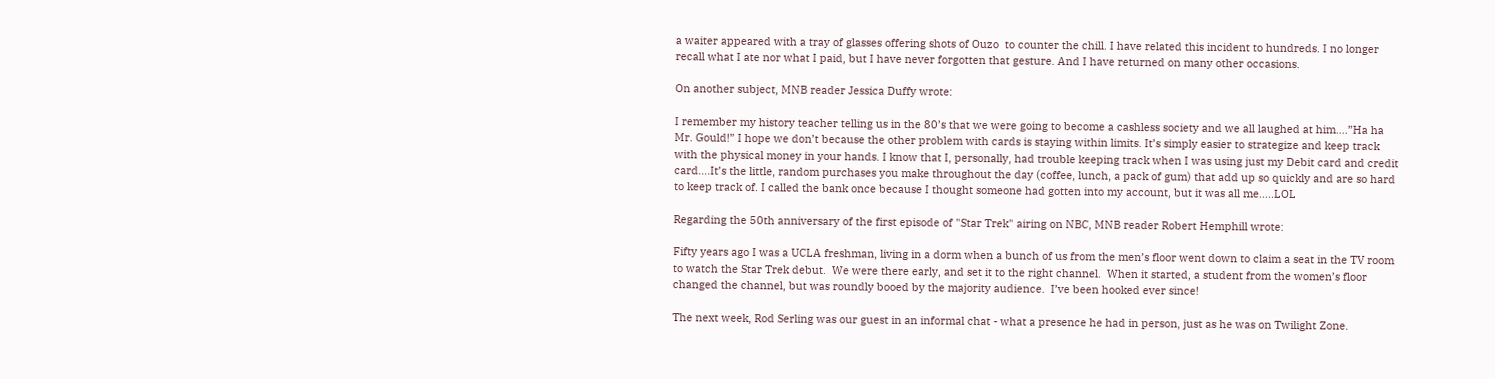a waiter appeared with a tray of glasses offering shots of Ouzo  to counter the chill. I have related this incident to hundreds. I no longer recall what I ate nor what I paid, but I have never forgotten that gesture. And I have returned on many other occasions.

On another subject, MNB reader Jessica Duffy wrote:

I remember my history teacher telling us in the 80’s that we were going to become a cashless society and we all laughed at him….”Ha ha Mr. Gould!” I hope we don’t because the other problem with cards is staying within limits. It’s simply easier to strategize and keep track with the physical money in your hands. I know that I, personally, had trouble keeping track when I was using just my Debit card and credit card….It’s the little, random purchases you make throughout the day (coffee, lunch, a pack of gum) that add up so quickly and are so hard to keep track of. I called the bank once because I thought someone had gotten into my account, but it was all me…..LOL

Regarding the 50th anniversary of the first episode of "Star Trek" airing on NBC, MNB reader Robert Hemphill wrote:

Fifty years ago I was a UCLA freshman, living in a dorm when a bunch of us from the men’s floor went down to claim a seat in the TV room to watch the Star Trek debut.  We were there early, and set it to the right channel.  When it started, a student from the women’s floor changed the channel, but was roundly booed by the majority audience.  I’ve been hooked ever since!

The next week, Rod Serling was our guest in an informal chat - what a presence he had in person, just as he was on Twilight Zone.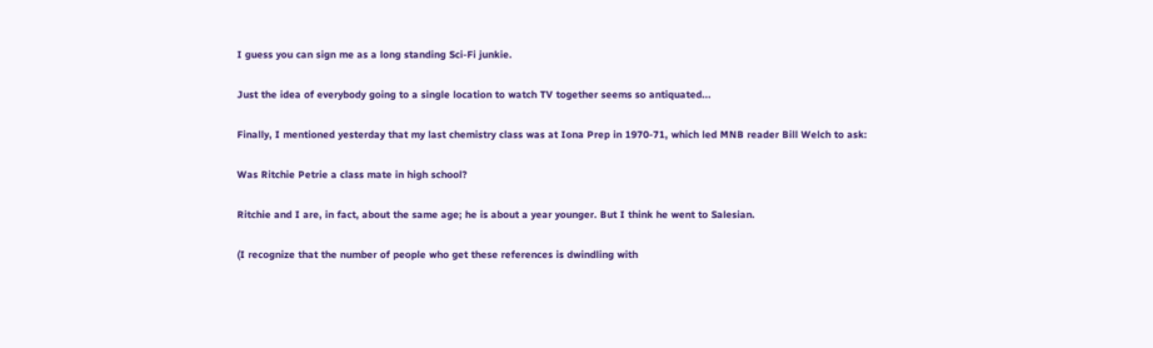I guess you can sign me as a long standing Sci-Fi junkie.

Just the idea of everybody going to a single location to watch TV together seems so antiquated...

Finally, I mentioned yesterday that my last chemistry class was at Iona Prep in 1970-71, which led MNB reader Bill Welch to ask:

Was Ritchie Petrie a class mate in high school?

Ritchie and I are, in fact, about the same age; he is about a year younger. But I think he went to Salesian.

(I recognize that the number of people who get these references is dwindling with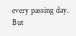every passing day. But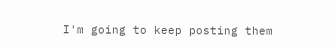I'm going to keep posting them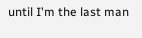until I'm the last man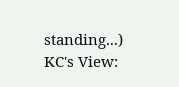standing...)
KC's View: